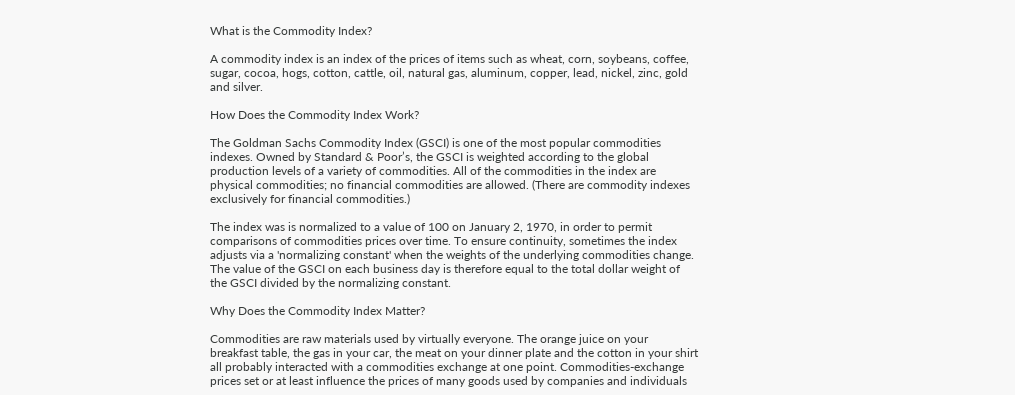What is the Commodity Index?

A commodity index is an index of the prices of items such as wheat, corn, soybeans, coffee, sugar, cocoa, hogs, cotton, cattle, oil, natural gas, aluminum, copper, lead, nickel, zinc, gold and silver.

How Does the Commodity Index Work?

The Goldman Sachs Commodity Index (GSCI) is one of the most popular commodities indexes. Owned by Standard & Poor’s, the GSCI is weighted according to the global production levels of a variety of commodities. All of the commodities in the index are physical commodities; no financial commodities are allowed. (There are commodity indexes exclusively for financial commodities.)

The index was is normalized to a value of 100 on January 2, 1970, in order to permit comparisons of commodities prices over time. To ensure continuity, sometimes the index adjusts via a 'normalizing constant' when the weights of the underlying commodities change. The value of the GSCI on each business day is therefore equal to the total dollar weight of the GSCI divided by the normalizing constant.

Why Does the Commodity Index Matter?

Commodities are raw materials used by virtually everyone. The orange juice on your breakfast table, the gas in your car, the meat on your dinner plate and the cotton in your shirt all probably interacted with a commodities exchange at one point. Commodities-exchange prices set or at least influence the prices of many goods used by companies and individuals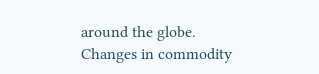around the globe. Changes in commodity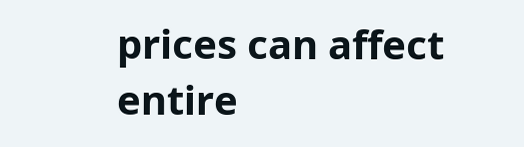prices can affect entire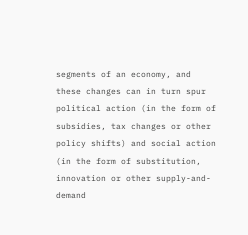segments of an economy, and these changes can in turn spur political action (in the form of subsidies, tax changes or other policy shifts) and social action (in the form of substitution, innovation or other supply-and-demand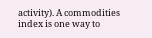activity). A commodities index is one way to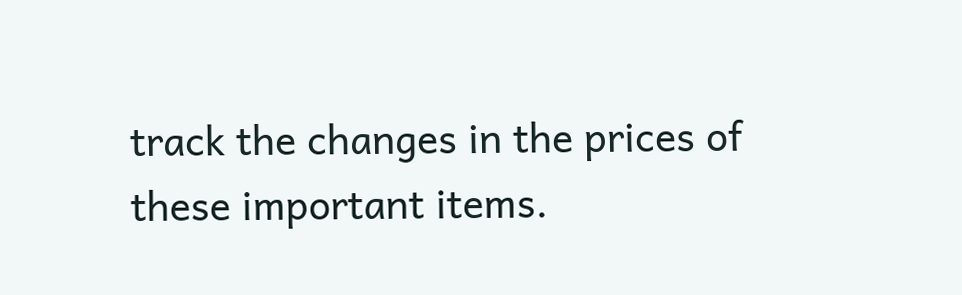track the changes in the prices of these important items.